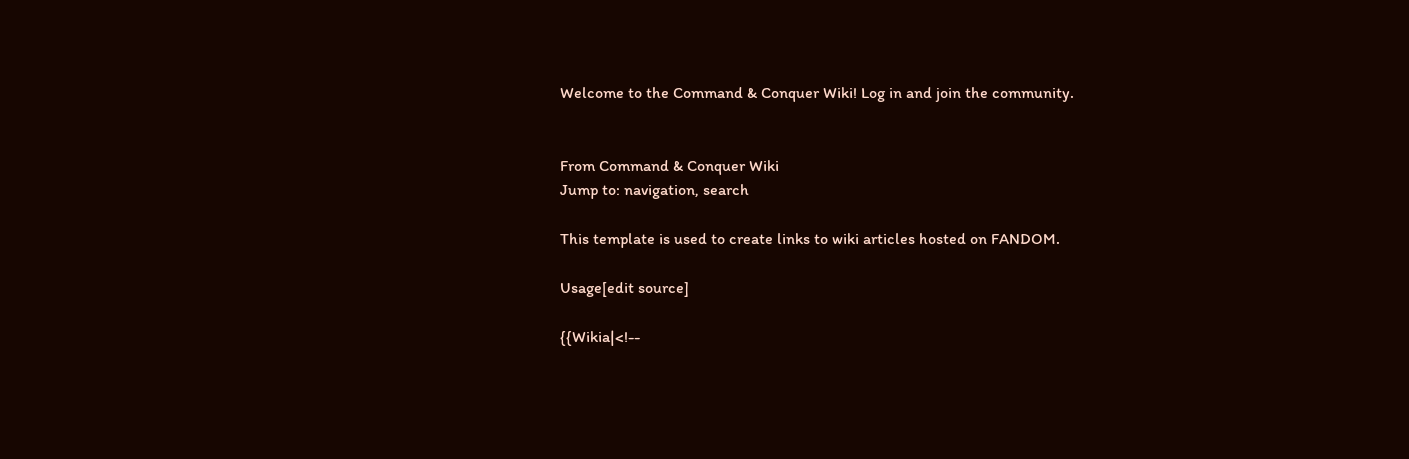Welcome to the Command & Conquer Wiki! Log in and join the community.


From Command & Conquer Wiki
Jump to: navigation, search

This template is used to create links to wiki articles hosted on FANDOM.

Usage[edit source]

{{Wikia|<!--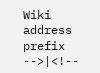Wiki address prefix -->|<!--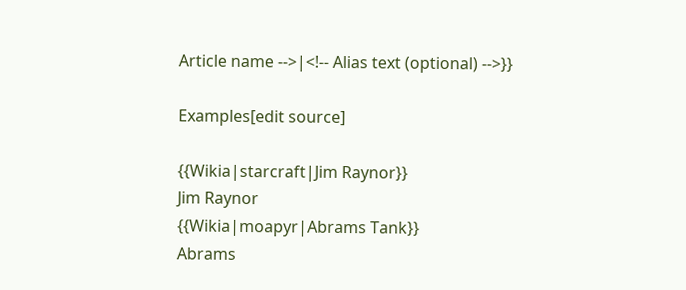Article name -->|<!-- Alias text (optional) -->}}

Examples[edit source]

{{Wikia|starcraft|Jim Raynor}}
Jim Raynor
{{Wikia|moapyr|Abrams Tank}}
Abrams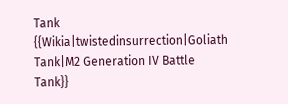Tank
{{Wikia|twistedinsurrection|Goliath Tank|M2 Generation IV Battle Tank}}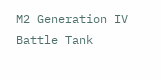M2 Generation IV Battle Tank